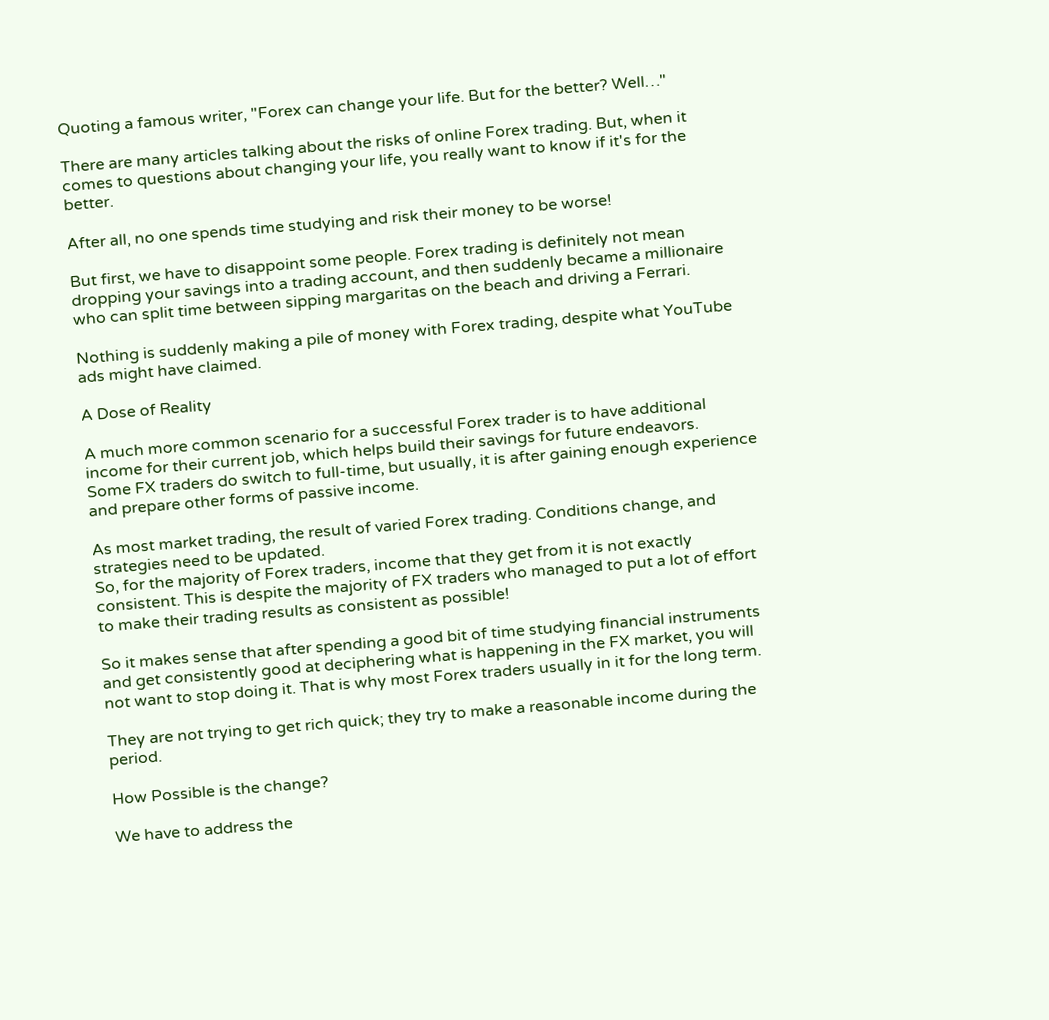Quoting a famous writer, "Forex can change your life. But for the better? Well…"

There are many articles talking about the risks of online Forex trading. But, when it comes to questions about changing your life, you really want to know if it's for the better.

After all, no one spends time studying and risk their money to be worse!

But first, we have to disappoint some people. Forex trading is definitely not mean dropping your savings into a trading account, and then suddenly became a millionaire who can split time between sipping margaritas on the beach and driving a Ferrari.

Nothing is suddenly making a pile of money with Forex trading, despite what YouTube ads might have claimed.

A Dose of Reality

A much more common scenario for a successful Forex trader is to have additional income for their current job, which helps build their savings for future endeavors.
Some FX traders do switch to full-time, but usually, it is after gaining enough experience and prepare other forms of passive income.

As most market trading, the result of varied Forex trading. Conditions change, and strategies need to be updated.
So, for the majority of Forex traders, income that they get from it is not exactly consistent. This is despite the majority of FX traders who managed to put a lot of effort to make their trading results as consistent as possible!

So it makes sense that after spending a good bit of time studying financial instruments and get consistently good at deciphering what is happening in the FX market, you will not want to stop doing it. That is why most Forex traders usually in it for the long term.

They are not trying to get rich quick; they try to make a reasonable income during the period.

How Possible is the change?

We have to address the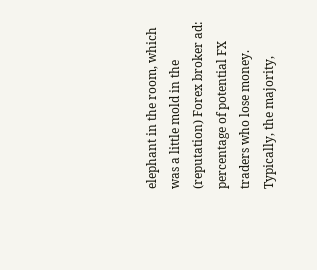elephant in the room, which was a little mold in the (reputation) Forex broker ad: percentage of potential FX traders who lose money.
Typically, the majority,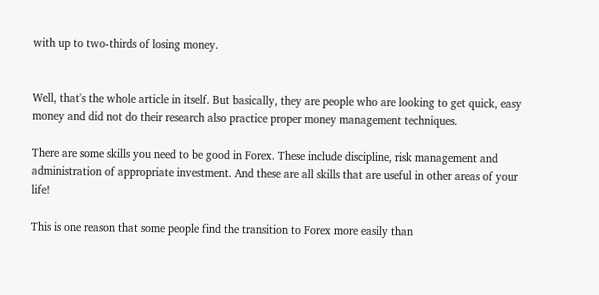with up to two-thirds of losing money.


Well, that's the whole article in itself. But basically, they are people who are looking to get quick, easy money and did not do their research also practice proper money management techniques.

There are some skills you need to be good in Forex. These include discipline, risk management and administration of appropriate investment. And these are all skills that are useful in other areas of your life!

This is one reason that some people find the transition to Forex more easily than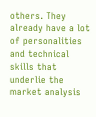others. They already have a lot of personalities and technical skills that underlie the market analysis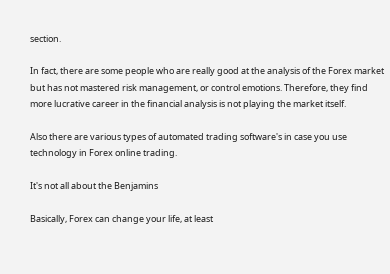section.

In fact, there are some people who are really good at the analysis of the Forex market but has not mastered risk management, or control emotions. Therefore, they find more lucrative career in the financial analysis is not playing the market itself.

Also there are various types of automated trading software's in case you use technology in Forex online trading.

It's not all about the Benjamins

Basically, Forex can change your life, at least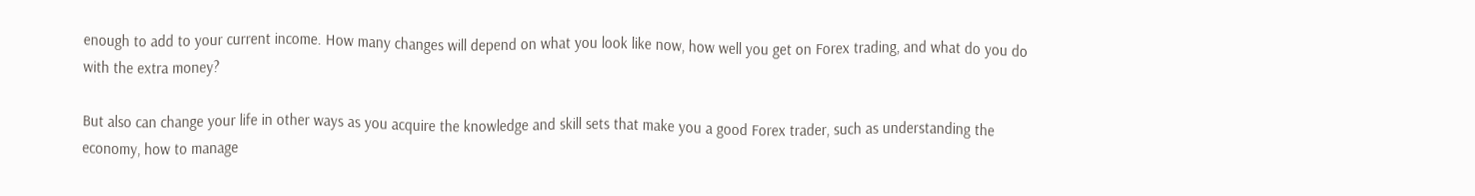enough to add to your current income. How many changes will depend on what you look like now, how well you get on Forex trading, and what do you do with the extra money?

But also can change your life in other ways as you acquire the knowledge and skill sets that make you a good Forex trader, such as understanding the economy, how to manage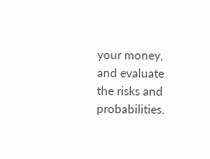your money, and evaluate the risks and probabilities.